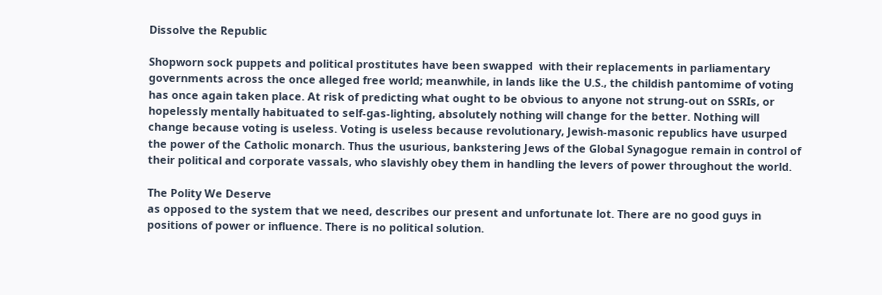Dissolve the Republic

Shopworn sock puppets and political prostitutes have been swapped  with their replacements in parliamentary governments across the once alleged free world; meanwhile, in lands like the U.S., the childish pantomime of voting has once again taken place. At risk of predicting what ought to be obvious to anyone not strung-out on SSRIs, or hopelessly mentally habituated to self-gas-lighting, absolutely nothing will change for the better. Nothing will change because voting is useless. Voting is useless because revolutionary, Jewish-masonic republics have usurped the power of the Catholic monarch. Thus the usurious, bankstering Jews of the Global Synagogue remain in control of their political and corporate vassals, who slavishly obey them in handling the levers of power throughout the world.

The Polity We Deserve
as opposed to the system that we need, describes our present and unfortunate lot. There are no good guys in positions of power or influence. There is no political solution.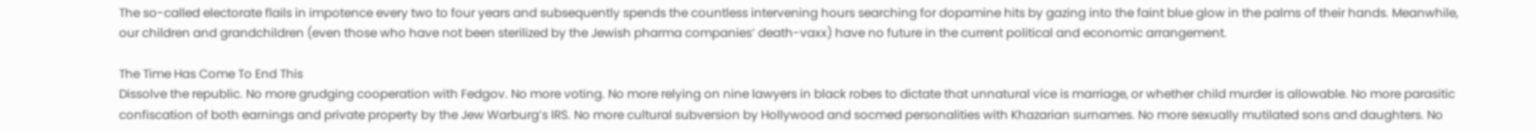The so-called electorate flails in impotence every two to four years and subsequently spends the countless intervening hours searching for dopamine hits by gazing into the faint blue glow in the palms of their hands. Meanwhile, our children and grandchildren (even those who have not been sterilized by the Jewish pharma companies’ death-vaxx) have no future in the current political and economic arrangement.

The Time Has Come To End This
Dissolve the republic. No more grudging cooperation with Fedgov. No more voting. No more relying on nine lawyers in black robes to dictate that unnatural vice is marriage, or whether child murder is allowable. No more parasitic confiscation of both earnings and private property by the Jew Warburg’s IRS. No more cultural subversion by Hollywood and socmed personalities with Khazarian surnames. No more sexually mutilated sons and daughters. No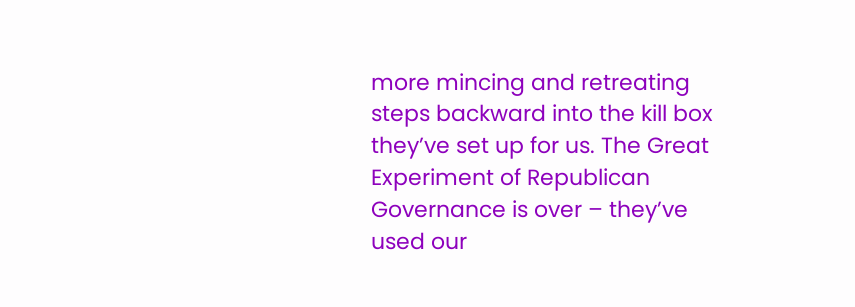more mincing and retreating steps backward into the kill box they’ve set up for us. The Great Experiment of Republican Governance is over – they’ve used our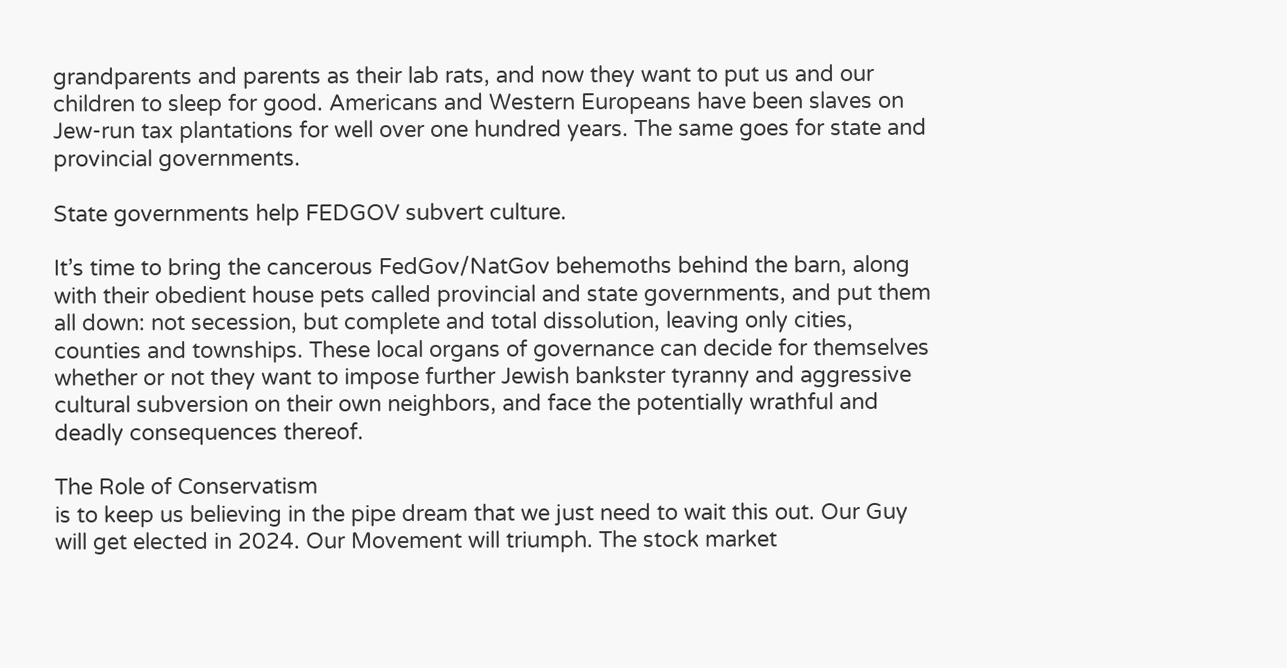grandparents and parents as their lab rats, and now they want to put us and our children to sleep for good. Americans and Western Europeans have been slaves on Jew-run tax plantations for well over one hundred years. The same goes for state and provincial governments.

State governments help FEDGOV subvert culture.

It’s time to bring the cancerous FedGov/NatGov behemoths behind the barn, along with their obedient house pets called provincial and state governments, and put them all down: not secession, but complete and total dissolution, leaving only cities, counties and townships. These local organs of governance can decide for themselves whether or not they want to impose further Jewish bankster tyranny and aggressive cultural subversion on their own neighbors, and face the potentially wrathful and deadly consequences thereof.

The Role of Conservatism
is to keep us believing in the pipe dream that we just need to wait this out. Our Guy will get elected in 2024. Our Movement will triumph. The stock market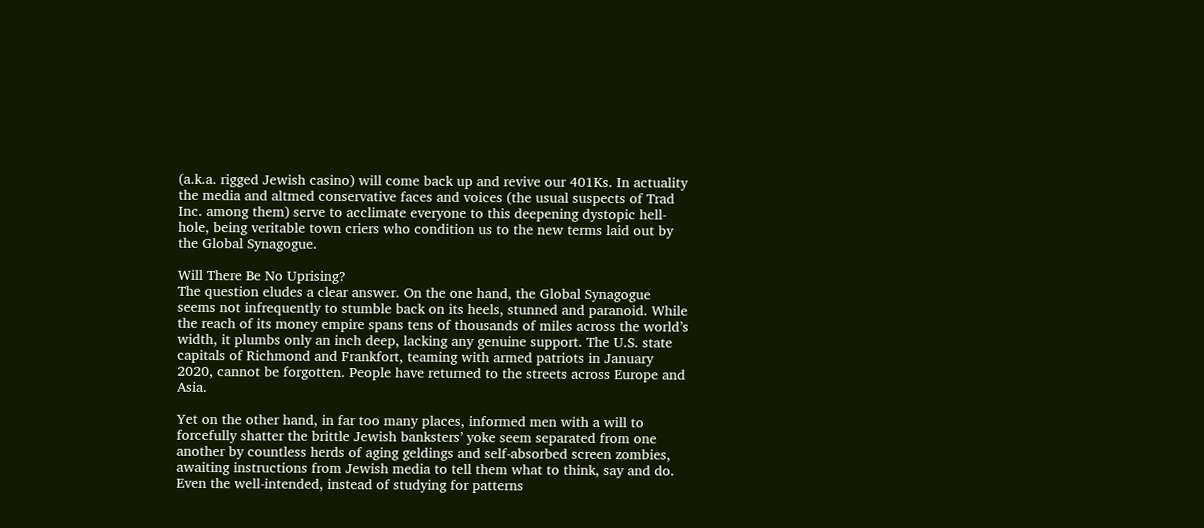(a.k.a. rigged Jewish casino) will come back up and revive our 401Ks. In actuality the media and altmed conservative faces and voices (the usual suspects of Trad Inc. among them) serve to acclimate everyone to this deepening dystopic hell-hole, being veritable town criers who condition us to the new terms laid out by the Global Synagogue.

Will There Be No Uprising?
The question eludes a clear answer. On the one hand, the Global Synagogue  seems not infrequently to stumble back on its heels, stunned and paranoid. While the reach of its money empire spans tens of thousands of miles across the world’s width, it plumbs only an inch deep, lacking any genuine support. The U.S. state capitals of Richmond and Frankfort, teaming with armed patriots in January 2020, cannot be forgotten. People have returned to the streets across Europe and Asia.

Yet on the other hand, in far too many places, informed men with a will to forcefully shatter the brittle Jewish banksters’ yoke seem separated from one another by countless herds of aging geldings and self-absorbed screen zombies, awaiting instructions from Jewish media to tell them what to think, say and do. Even the well-intended, instead of studying for patterns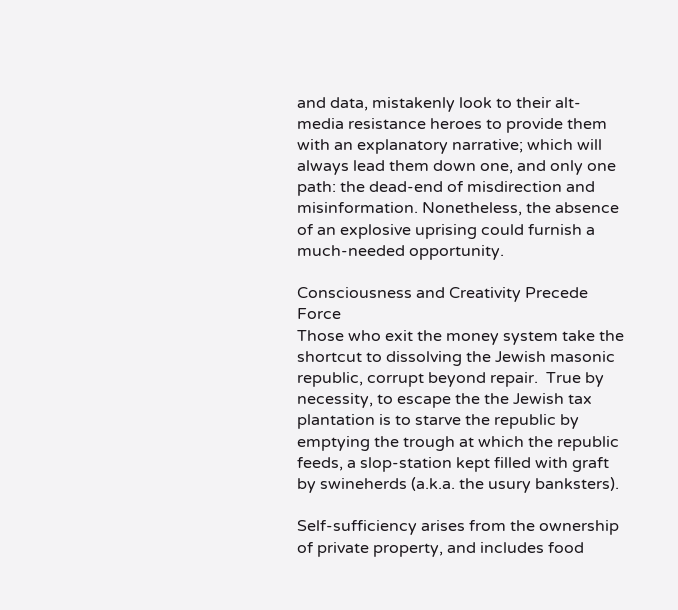and data, mistakenly look to their alt-media resistance heroes to provide them with an explanatory narrative; which will always lead them down one, and only one path: the dead-end of misdirection and misinformation. Nonetheless, the absence of an explosive uprising could furnish a much-needed opportunity.

Consciousness and Creativity Precede Force
Those who exit the money system take the shortcut to dissolving the Jewish masonic republic, corrupt beyond repair.  True by necessity, to escape the the Jewish tax plantation is to starve the republic by emptying the trough at which the republic feeds, a slop-station kept filled with graft by swineherds (a.k.a. the usury banksters).

Self-sufficiency arises from the ownership of private property, and includes food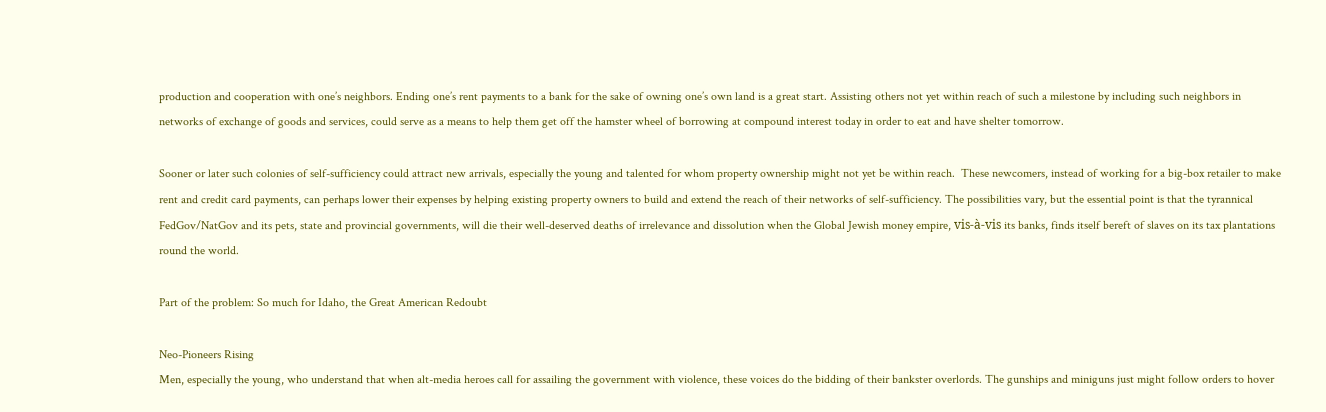production and cooperation with one’s neighbors. Ending one’s rent payments to a bank for the sake of owning one’s own land is a great start. Assisting others not yet within reach of such a milestone by including such neighbors in networks of exchange of goods and services, could serve as a means to help them get off the hamster wheel of borrowing at compound interest today in order to eat and have shelter tomorrow.

Sooner or later such colonies of self-sufficiency could attract new arrivals, especially the young and talented for whom property ownership might not yet be within reach.  These newcomers, instead of working for a big-box retailer to make rent and credit card payments, can perhaps lower their expenses by helping existing property owners to build and extend the reach of their networks of self-sufficiency. The possibilities vary, but the essential point is that the tyrannical FedGov/NatGov and its pets, state and provincial governments, will die their well-deserved deaths of irrelevance and dissolution when the Global Jewish money empire, vis-à-vis its banks, finds itself bereft of slaves on its tax plantations round the world.

Part of the problem: So much for Idaho, the Great American Redoubt

Neo-Pioneers Rising
Men, especially the young, who understand that when alt-media heroes call for assailing the government with violence, these voices do the bidding of their bankster overlords. The gunships and miniguns just might follow orders to hover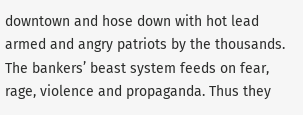downtown and hose down with hot lead armed and angry patriots by the thousands.  The bankers’ beast system feeds on fear, rage, violence and propaganda. Thus they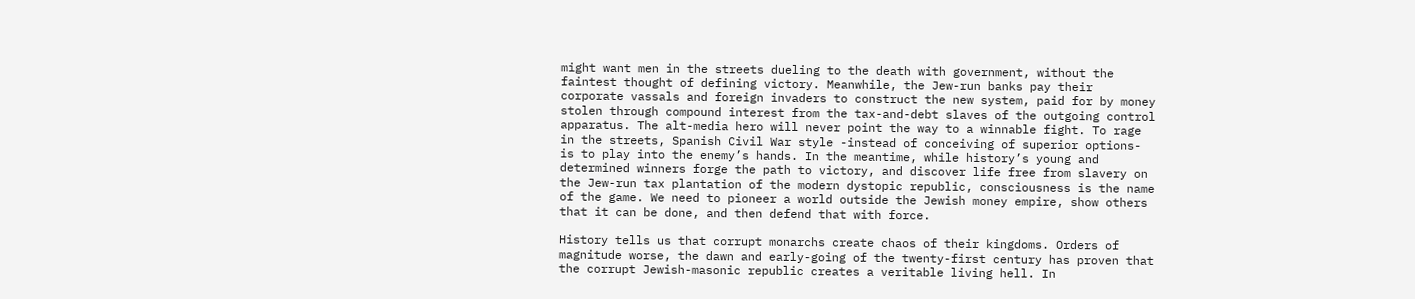might want men in the streets dueling to the death with government, without the faintest thought of defining victory. Meanwhile, the Jew-run banks pay their corporate vassals and foreign invaders to construct the new system, paid for by money stolen through compound interest from the tax-and-debt slaves of the outgoing control apparatus. The alt-media hero will never point the way to a winnable fight. To rage in the streets, Spanish Civil War style -instead of conceiving of superior options- is to play into the enemy’s hands. In the meantime, while history’s young and determined winners forge the path to victory, and discover life free from slavery on the Jew-run tax plantation of the modern dystopic republic, consciousness is the name of the game. We need to pioneer a world outside the Jewish money empire, show others that it can be done, and then defend that with force.

History tells us that corrupt monarchs create chaos of their kingdoms. Orders of magnitude worse, the dawn and early-going of the twenty-first century has proven that the corrupt Jewish-masonic republic creates a veritable living hell. In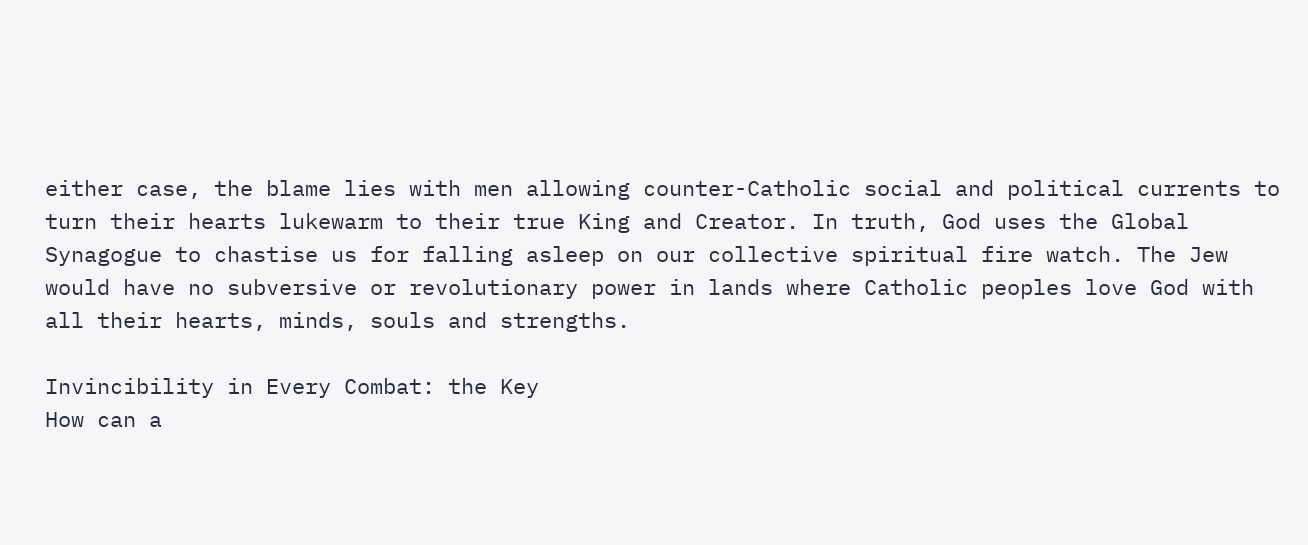either case, the blame lies with men allowing counter-Catholic social and political currents to turn their hearts lukewarm to their true King and Creator. In truth, God uses the Global Synagogue to chastise us for falling asleep on our collective spiritual fire watch. The Jew would have no subversive or revolutionary power in lands where Catholic peoples love God with all their hearts, minds, souls and strengths.

Invincibility in Every Combat: the Key
How can a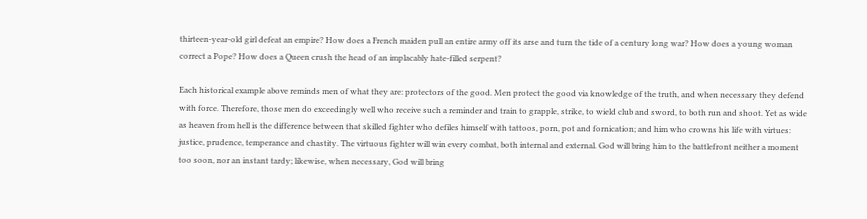thirteen-year-old girl defeat an empire? How does a French maiden pull an entire army off its arse and turn the tide of a century long war? How does a young woman correct a Pope? How does a Queen crush the head of an implacably hate-filled serpent?

Each historical example above reminds men of what they are: protectors of the good. Men protect the good via knowledge of the truth, and when necessary they defend with force. Therefore, those men do exceedingly well who receive such a reminder and train to grapple, strike, to wield club and sword, to both run and shoot. Yet as wide as heaven from hell is the difference between that skilled fighter who defiles himself with tattoos, porn, pot and fornication; and him who crowns his life with virtues: justice, prudence, temperance and chastity. The virtuous fighter will win every combat, both internal and external. God will bring him to the battlefront neither a moment too soon, nor an instant tardy; likewise, when necessary, God will bring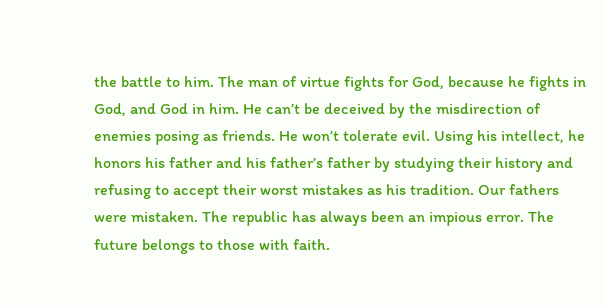the battle to him. The man of virtue fights for God, because he fights in God, and God in him. He can’t be deceived by the misdirection of enemies posing as friends. He won’t tolerate evil. Using his intellect, he honors his father and his father’s father by studying their history and refusing to accept their worst mistakes as his tradition. Our fathers were mistaken. The republic has always been an impious error. The future belongs to those with faith.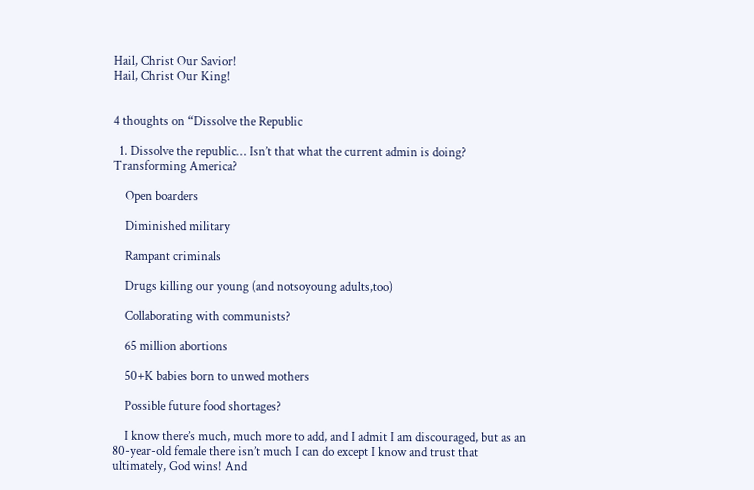Hail, Christ Our Savior!
Hail, Christ Our King!


4 thoughts on “Dissolve the Republic

  1. Dissolve the republic… Isn’t that what the current admin is doing? Transforming America?

    Open boarders

    Diminished military

    Rampant criminals

    Drugs killing our young (and notsoyoung adults,too)

    Collaborating with communists?

    65 million abortions

    50+K babies born to unwed mothers

    Possible future food shortages?

    I know there’s much, much more to add, and I admit I am discouraged, but as an 80-year-old female there isn’t much I can do except I know and trust that ultimately, God wins! And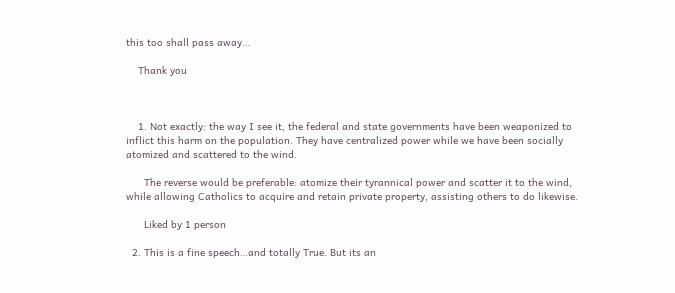this too shall pass away…

    Thank you



    1. Not exactly: the way I see it, the federal and state governments have been weaponized to inflict this harm on the population. They have centralized power while we have been socially atomized and scattered to the wind.

      The reverse would be preferable: atomize their tyrannical power and scatter it to the wind, while allowing Catholics to acquire and retain private property, assisting others to do likewise.

      Liked by 1 person

  2. This is a fine speech…and totally True. But its an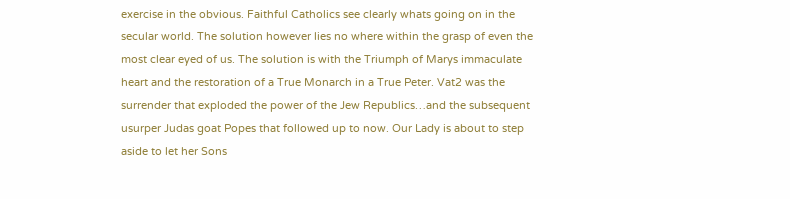exercise in the obvious. Faithful Catholics see clearly whats going on in the secular world. The solution however lies no where within the grasp of even the most clear eyed of us. The solution is with the Triumph of Marys immaculate heart and the restoration of a True Monarch in a True Peter. Vat2 was the surrender that exploded the power of the Jew Republics…and the subsequent usurper Judas goat Popes that followed up to now. Our Lady is about to step aside to let her Sons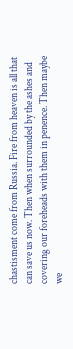chastisment come from Russia. Fire from heaven is all that can save us now. Then when surrounded by the ashes and covering our foreheads with them in penence. Then maybe we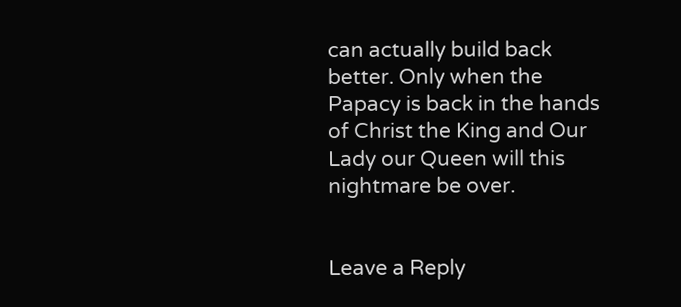can actually build back better. Only when the Papacy is back in the hands of Christ the King and Our Lady our Queen will this nightmare be over.


Leave a Reply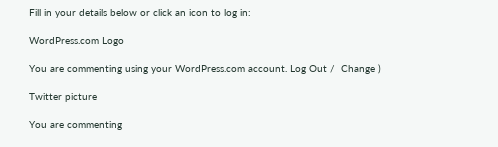Fill in your details below or click an icon to log in:

WordPress.com Logo

You are commenting using your WordPress.com account. Log Out /  Change )

Twitter picture

You are commenting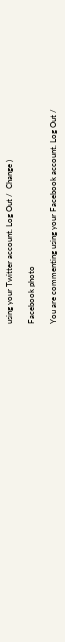using your Twitter account. Log Out /  Change )

Facebook photo

You are commenting using your Facebook account. Log Out /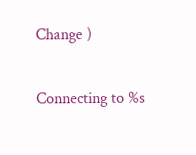Change )

Connecting to %s